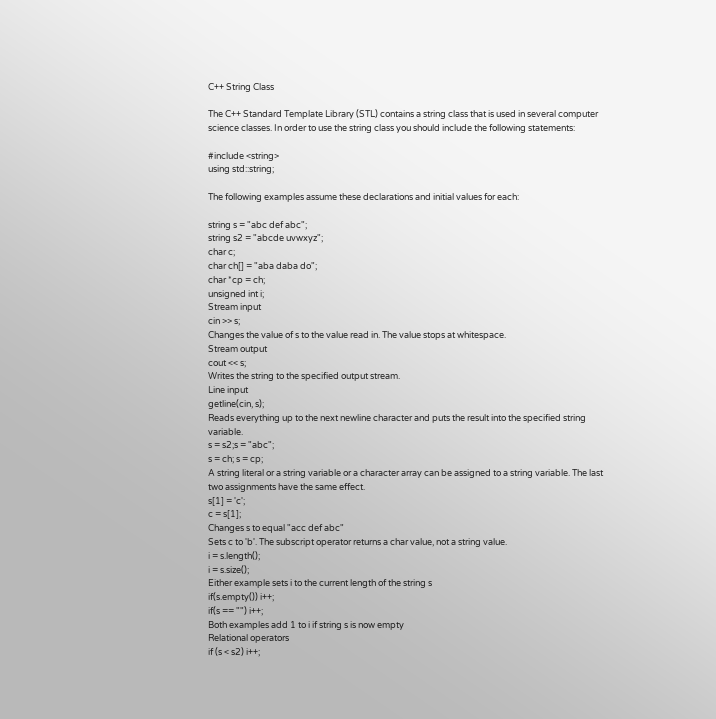C++ String Class

The C++ Standard Template Library (STL) contains a string class that is used in several computer science classes. In order to use the string class you should include the following statements:

#include <string>
using std::string;

The following examples assume these declarations and initial values for each:

string s = "abc def abc";
string s2 = "abcde uvwxyz";
char c;
char ch[] = "aba daba do";
char *cp = ch;
unsigned int i;
Stream input
cin >> s;
Changes the value of s to the value read in. The value stops at whitespace.
Stream output
cout << s;
Writes the string to the specified output stream.
Line input
getline(cin, s);
Reads everything up to the next newline character and puts the result into the specified string variable.
s = s2;s = "abc";
s = ch; s = cp;
A string literal or a string variable or a character array can be assigned to a string variable. The last two assignments have the same effect.
s[1] = 'c';
c = s[1];
Changes s to equal "acc def abc"
Sets c to 'b'. The subscript operator returns a char value, not a string value.
i = s.length();
i = s.size();
Either example sets i to the current length of the string s
if(s.empty()) i++;
if(s == "") i++;
Both examples add 1 to i if string s is now empty
Relational operators
if (s < s2) i++;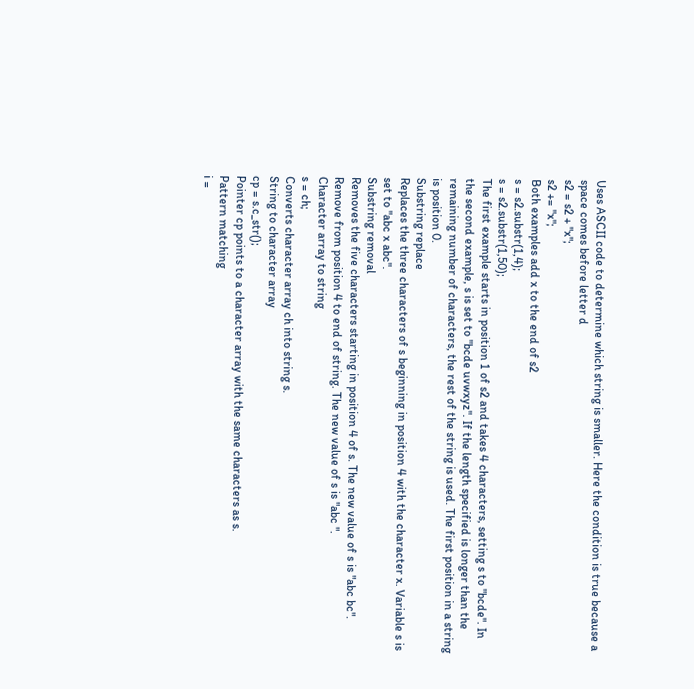Uses ASCII code to determine which string is smaller. Here the condition is true because a space comes before letter d
s2 = s2 + "x";
s2 += "x";
Both examples add x to the end of s2
s = s2.substr(1,4);
s = s2.substr(1,50);
The first example starts in position 1 of s2 and takes 4 characters, setting s to "bcde". In the second example, s is set to "bcde uvwxyz". If the length specified is longer than the remaining number of characters, the rest of the string is used. The first position in a string is position 0.
Substring replace
Replaces the three characters of s beginning in position 4 with the character x. Variable s is set to "abc x abc".
Substring removal
Removes the five characters starting in position 4 of s. The new value of s is "abc bc".
Remove from position 4 to end of string. The new value of s is "abc ".
Character array to string
s = ch;
Converts character array ch into string s.
String to character array
cp = s.c_str();
Pointer cp points to a character array with the same characters as s.
Pattern matching
i =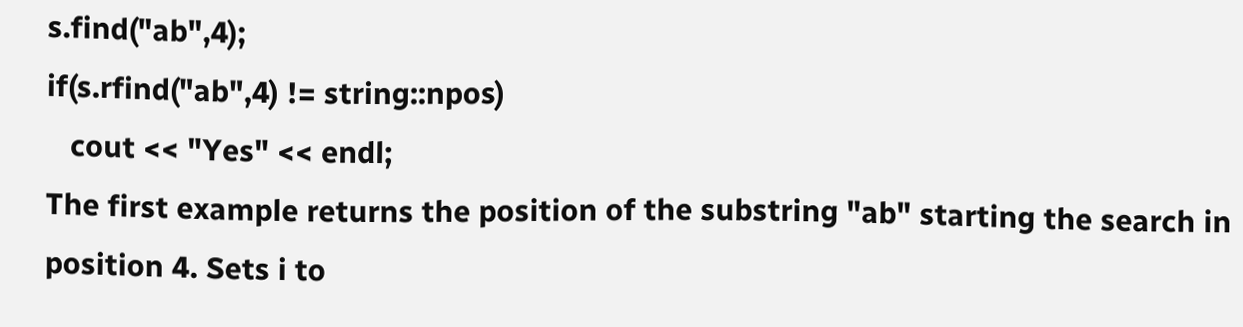s.find("ab",4);
if(s.rfind("ab",4) != string::npos)
   cout << "Yes" << endl;
The first example returns the position of the substring "ab" starting the search in position 4. Sets i to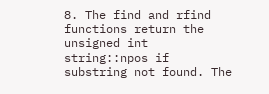8. The find and rfind functions return the unsigned int string::npos if substring not found. The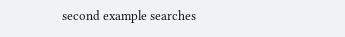second example searches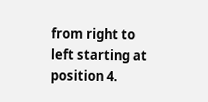from right to left starting at position 4.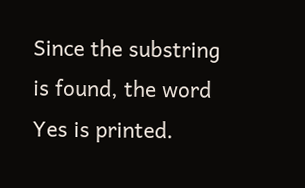Since the substring is found, the word Yes is printed.